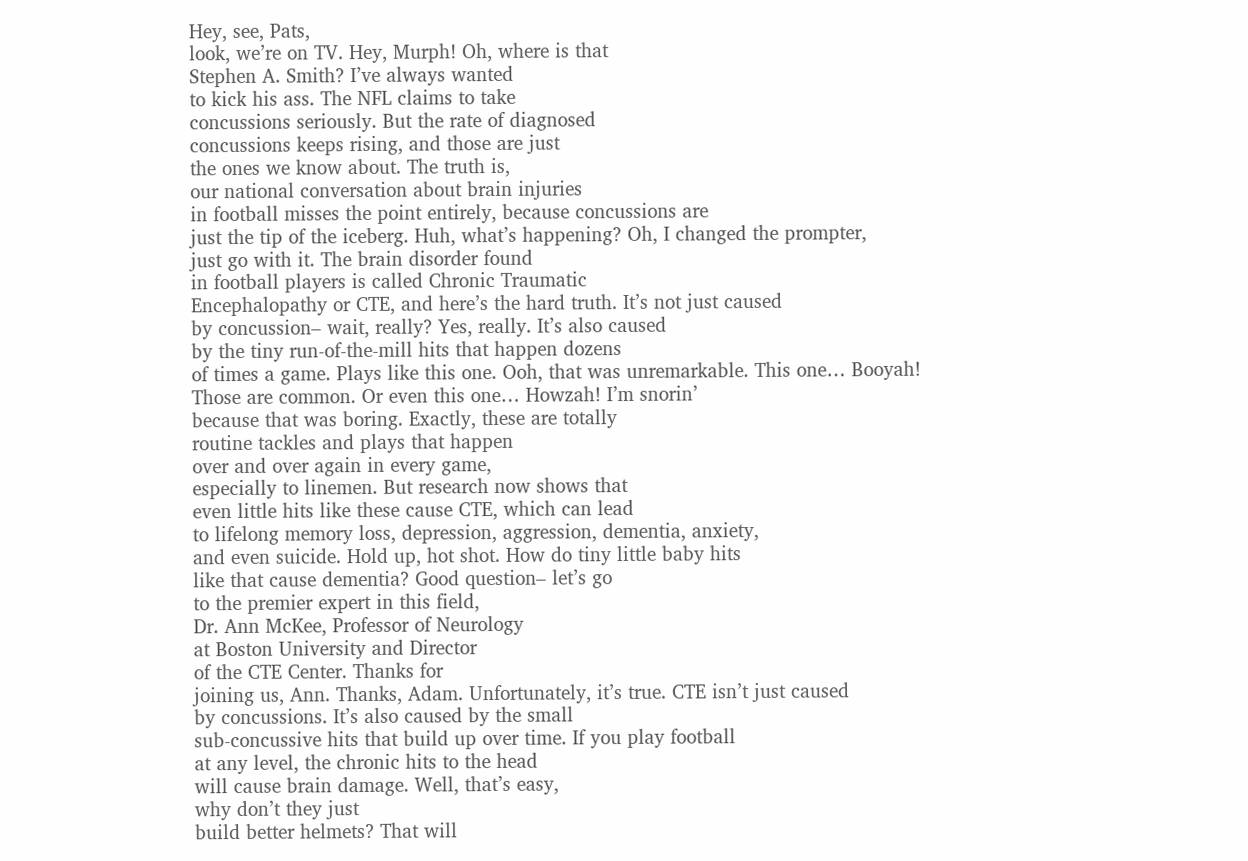Hey, see, Pats,
look, we’re on TV. Hey, Murph! Oh, where is that
Stephen A. Smith? I’ve always wanted
to kick his ass. The NFL claims to take
concussions seriously. But the rate of diagnosed
concussions keeps rising, and those are just
the ones we know about. The truth is,
our national conversation about brain injuries
in football misses the point entirely, because concussions are
just the tip of the iceberg. Huh, what’s happening? Oh, I changed the prompter,
just go with it. The brain disorder found
in football players is called Chronic Traumatic
Encephalopathy or CTE, and here’s the hard truth. It’s not just caused
by concussion– wait, really? Yes, really. It’s also caused
by the tiny run-of-the-mill hits that happen dozens
of times a game. Plays like this one. Ooh, that was unremarkable. This one… Booyah!
Those are common. Or even this one… Howzah! I’m snorin’
because that was boring. Exactly, these are totally
routine tackles and plays that happen
over and over again in every game,
especially to linemen. But research now shows that
even little hits like these cause CTE, which can lead
to lifelong memory loss, depression, aggression, dementia, anxiety,
and even suicide. Hold up, hot shot. How do tiny little baby hits
like that cause dementia? Good question– let’s go
to the premier expert in this field,
Dr. Ann McKee, Professor of Neurology
at Boston University and Director
of the CTE Center. Thanks for
joining us, Ann. Thanks, Adam. Unfortunately, it’s true. CTE isn’t just caused
by concussions. It’s also caused by the small
sub-concussive hits that build up over time. If you play football
at any level, the chronic hits to the head
will cause brain damage. Well, that’s easy,
why don’t they just
build better helmets? That will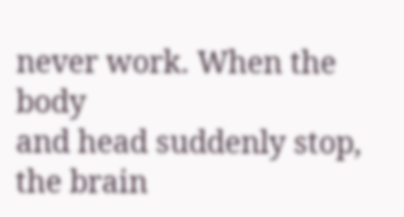never work. When the body
and head suddenly stop, the brain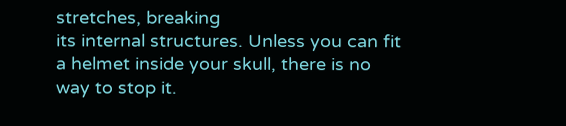stretches, breaking
its internal structures. Unless you can fit
a helmet inside your skull, there is no way to stop it.